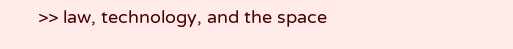>> law, technology, and the space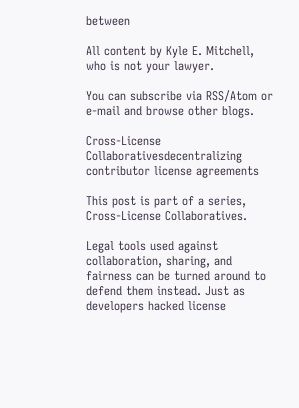between

All content by Kyle E. Mitchell, who is not your lawyer.

You can subscribe via RSS/Atom or e-mail and browse other blogs.

Cross-License Collaborativesdecentralizing contributor license agreements

This post is part of a series, Cross-License Collaboratives.

Legal tools used against collaboration, sharing, and fairness can be turned around to defend them instead. Just as developers hacked license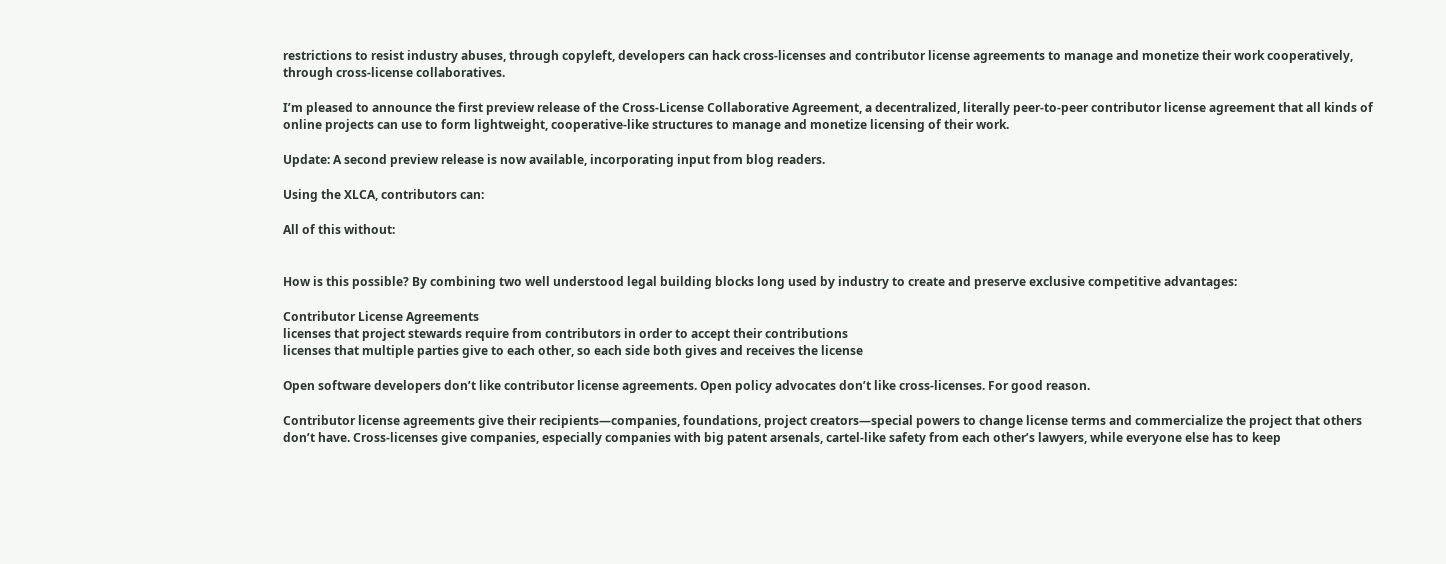restrictions to resist industry abuses, through copyleft, developers can hack cross-licenses and contributor license agreements to manage and monetize their work cooperatively, through cross-license collaboratives.

I’m pleased to announce the first preview release of the Cross-License Collaborative Agreement, a decentralized, literally peer-to-peer contributor license agreement that all kinds of online projects can use to form lightweight, cooperative-like structures to manage and monetize licensing of their work.

Update: A second preview release is now available, incorporating input from blog readers.

Using the XLCA, contributors can:

All of this without:


How is this possible? By combining two well understood legal building blocks long used by industry to create and preserve exclusive competitive advantages:

Contributor License Agreements
licenses that project stewards require from contributors in order to accept their contributions
licenses that multiple parties give to each other, so each side both gives and receives the license

Open software developers don’t like contributor license agreements. Open policy advocates don’t like cross-licenses. For good reason.

Contributor license agreements give their recipients—companies, foundations, project creators—special powers to change license terms and commercialize the project that others don’t have. Cross-licenses give companies, especially companies with big patent arsenals, cartel-like safety from each other’s lawyers, while everyone else has to keep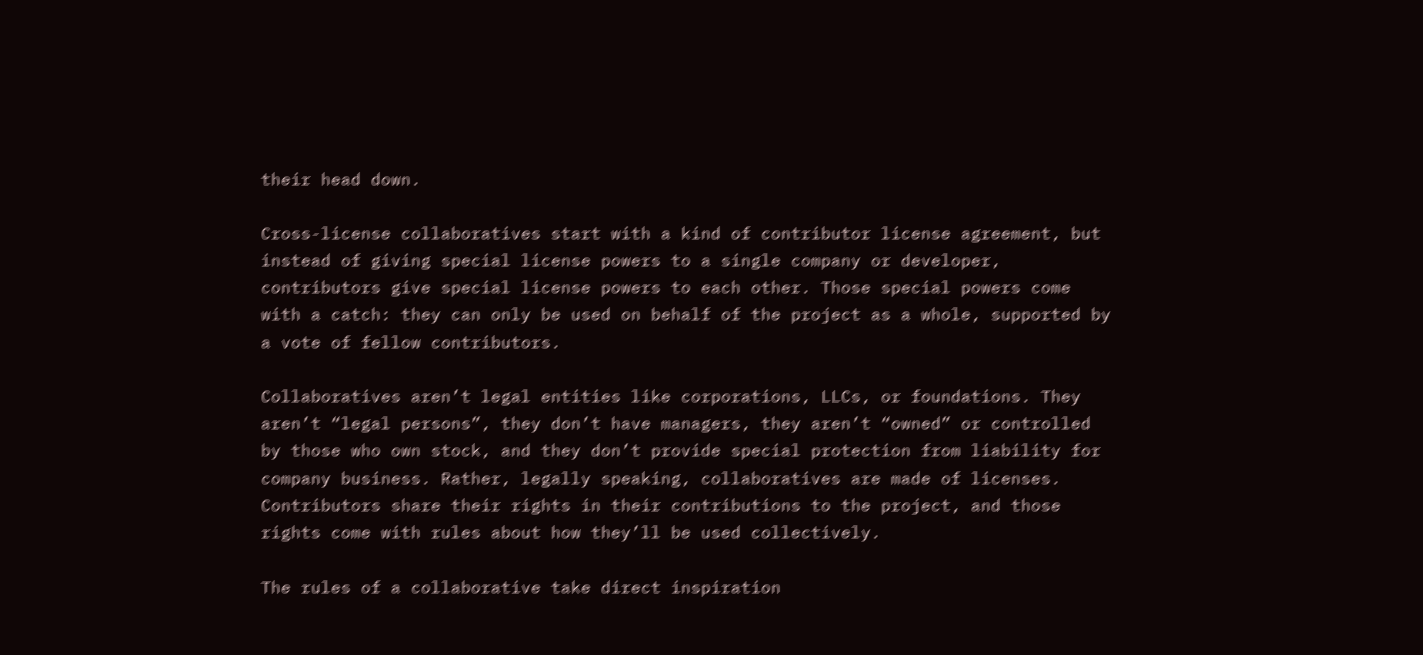their head down.

Cross-license collaboratives start with a kind of contributor license agreement, but instead of giving special license powers to a single company or developer, contributors give special license powers to each other. Those special powers come with a catch: they can only be used on behalf of the project as a whole, supported by a vote of fellow contributors.

Collaboratives aren’t legal entities like corporations, LLCs, or foundations. They aren’t “legal persons”, they don’t have managers, they aren’t “owned” or controlled by those who own stock, and they don’t provide special protection from liability for company business. Rather, legally speaking, collaboratives are made of licenses. Contributors share their rights in their contributions to the project, and those rights come with rules about how they’ll be used collectively.

The rules of a collaborative take direct inspiration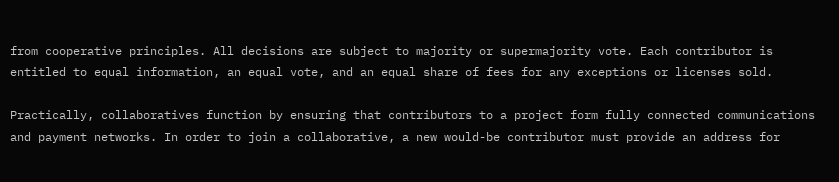from cooperative principles. All decisions are subject to majority or supermajority vote. Each contributor is entitled to equal information, an equal vote, and an equal share of fees for any exceptions or licenses sold.

Practically, collaboratives function by ensuring that contributors to a project form fully connected communications and payment networks. In order to join a collaborative, a new would-be contributor must provide an address for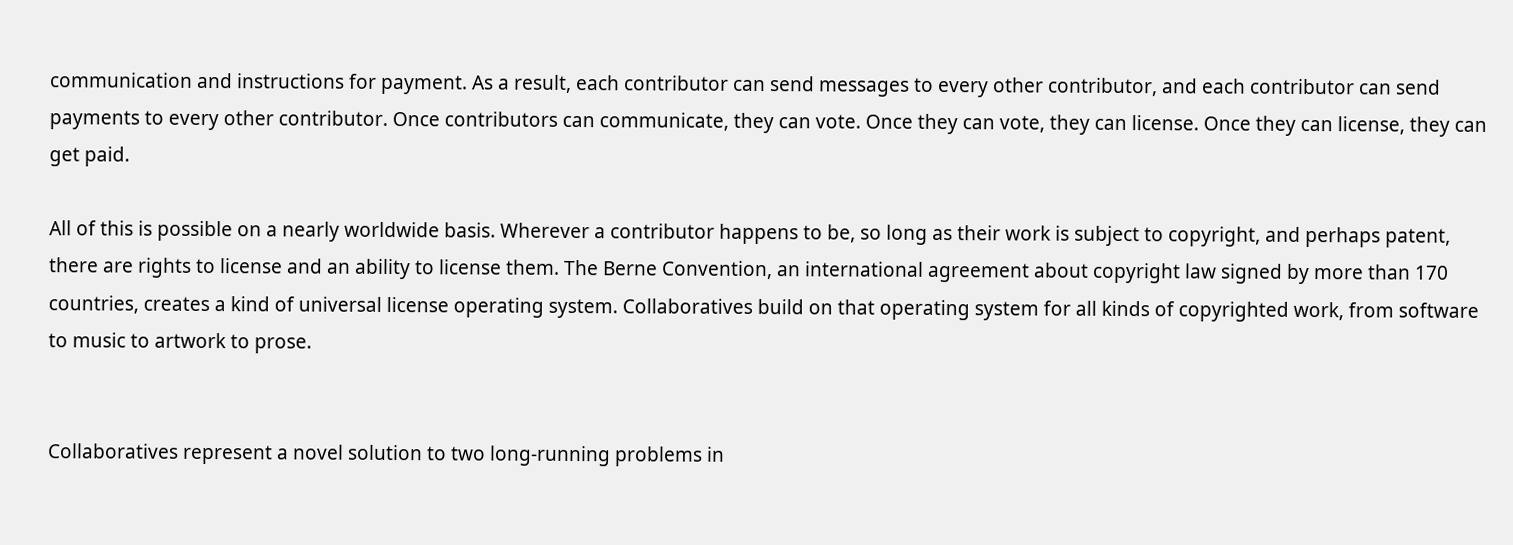communication and instructions for payment. As a result, each contributor can send messages to every other contributor, and each contributor can send payments to every other contributor. Once contributors can communicate, they can vote. Once they can vote, they can license. Once they can license, they can get paid.

All of this is possible on a nearly worldwide basis. Wherever a contributor happens to be, so long as their work is subject to copyright, and perhaps patent, there are rights to license and an ability to license them. The Berne Convention, an international agreement about copyright law signed by more than 170 countries, creates a kind of universal license operating system. Collaboratives build on that operating system for all kinds of copyrighted work, from software to music to artwork to prose.


Collaboratives represent a novel solution to two long-running problems in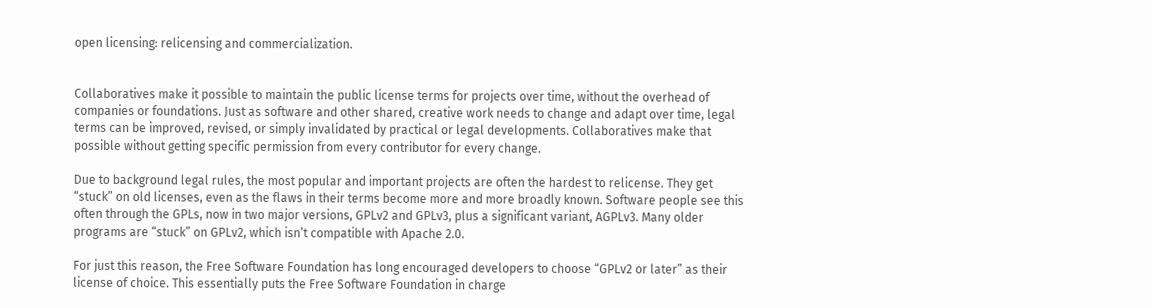open licensing: relicensing and commercialization.


Collaboratives make it possible to maintain the public license terms for projects over time, without the overhead of companies or foundations. Just as software and other shared, creative work needs to change and adapt over time, legal terms can be improved, revised, or simply invalidated by practical or legal developments. Collaboratives make that possible without getting specific permission from every contributor for every change.

Due to background legal rules, the most popular and important projects are often the hardest to relicense. They get “stuck” on old licenses, even as the flaws in their terms become more and more broadly known. Software people see this often through the GPLs, now in two major versions, GPLv2 and GPLv3, plus a significant variant, AGPLv3. Many older programs are “stuck” on GPLv2, which isn’t compatible with Apache 2.0.

For just this reason, the Free Software Foundation has long encouraged developers to choose “GPLv2 or later” as their license of choice. This essentially puts the Free Software Foundation in charge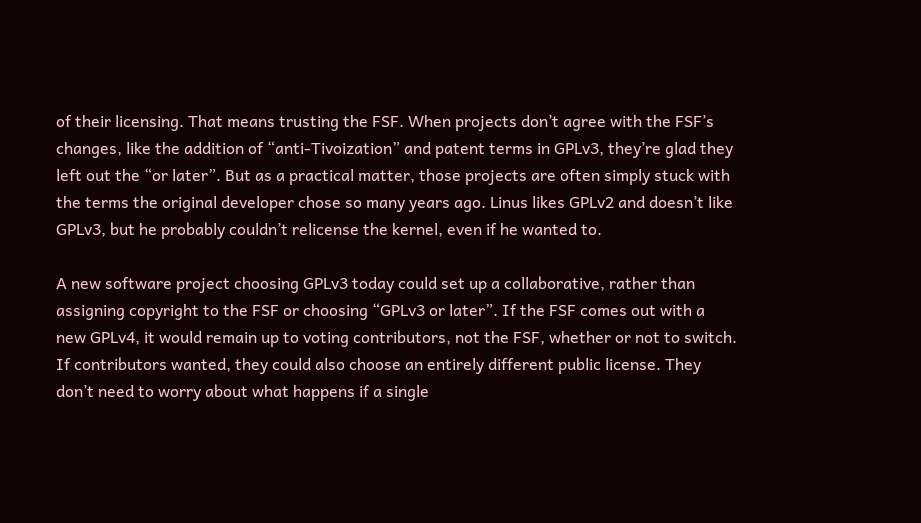of their licensing. That means trusting the FSF. When projects don’t agree with the FSF’s changes, like the addition of “anti-Tivoization” and patent terms in GPLv3, they’re glad they left out the “or later”. But as a practical matter, those projects are often simply stuck with the terms the original developer chose so many years ago. Linus likes GPLv2 and doesn’t like GPLv3, but he probably couldn’t relicense the kernel, even if he wanted to.

A new software project choosing GPLv3 today could set up a collaborative, rather than assigning copyright to the FSF or choosing “GPLv3 or later”. If the FSF comes out with a new GPLv4, it would remain up to voting contributors, not the FSF, whether or not to switch. If contributors wanted, they could also choose an entirely different public license. They don’t need to worry about what happens if a single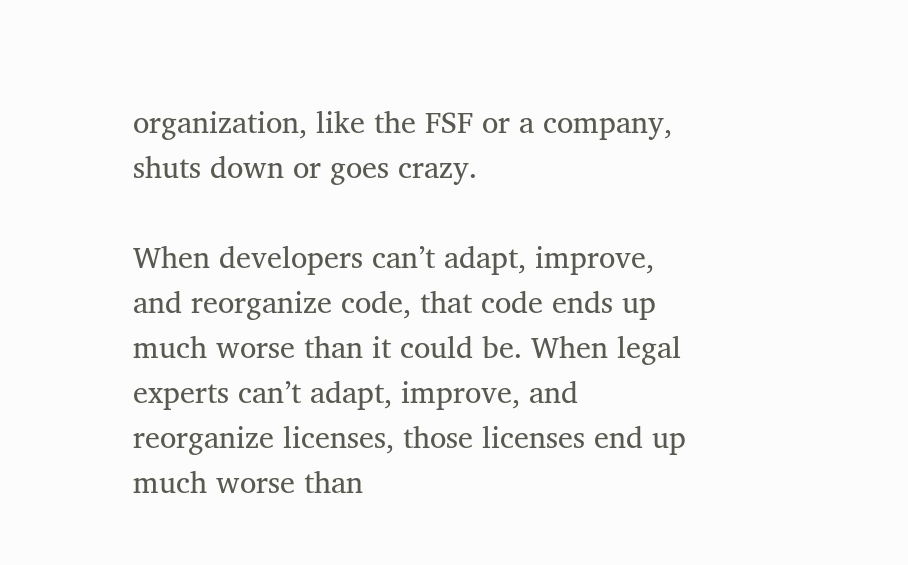organization, like the FSF or a company, shuts down or goes crazy.

When developers can’t adapt, improve, and reorganize code, that code ends up much worse than it could be. When legal experts can’t adapt, improve, and reorganize licenses, those licenses end up much worse than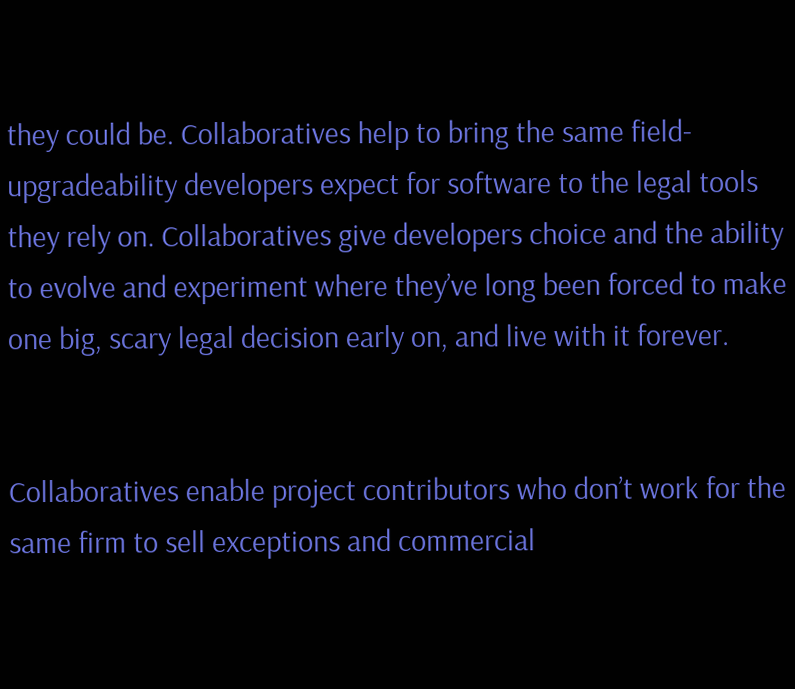they could be. Collaboratives help to bring the same field-upgradeability developers expect for software to the legal tools they rely on. Collaboratives give developers choice and the ability to evolve and experiment where they’ve long been forced to make one big, scary legal decision early on, and live with it forever.


Collaboratives enable project contributors who don’t work for the same firm to sell exceptions and commercial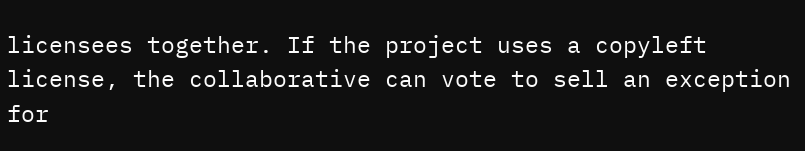licensees together. If the project uses a copyleft license, the collaborative can vote to sell an exception for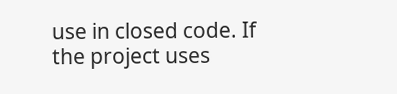use in closed code. If the project uses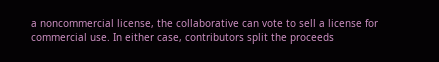a noncommercial license, the collaborative can vote to sell a license for commercial use. In either case, contributors split the proceeds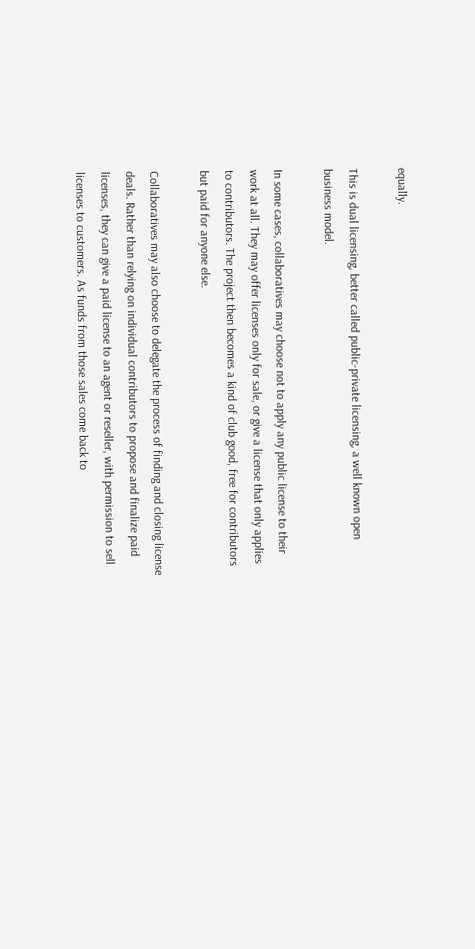equally.

This is dual licensing, better called public-private licensing, a well known open business model.

In some cases, collaboratives may choose not to apply any public license to their work at all. They may offer licenses only for sale, or give a license that only applies to contributors. The project then becomes a kind of club good, free for contributors but paid for anyone else.

Collaboratives may also choose to delegate the process of finding and closing license deals. Rather than relying on individual contributors to propose and finalize paid licenses, they can give a paid license to an agent or reseller, with permission to sell licenses to customers. As funds from those sales come back to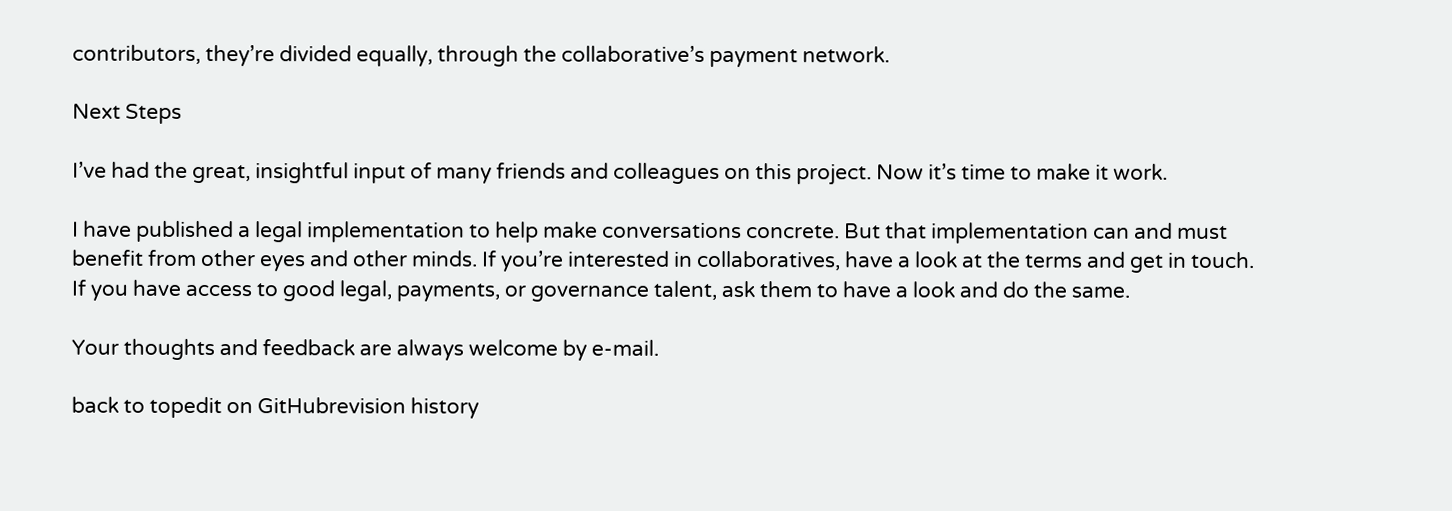contributors, they’re divided equally, through the collaborative’s payment network.

Next Steps

I’ve had the great, insightful input of many friends and colleagues on this project. Now it’s time to make it work.

I have published a legal implementation to help make conversations concrete. But that implementation can and must benefit from other eyes and other minds. If you’re interested in collaboratives, have a look at the terms and get in touch. If you have access to good legal, payments, or governance talent, ask them to have a look and do the same.

Your thoughts and feedback are always welcome by e-mail.

back to topedit on GitHubrevision history